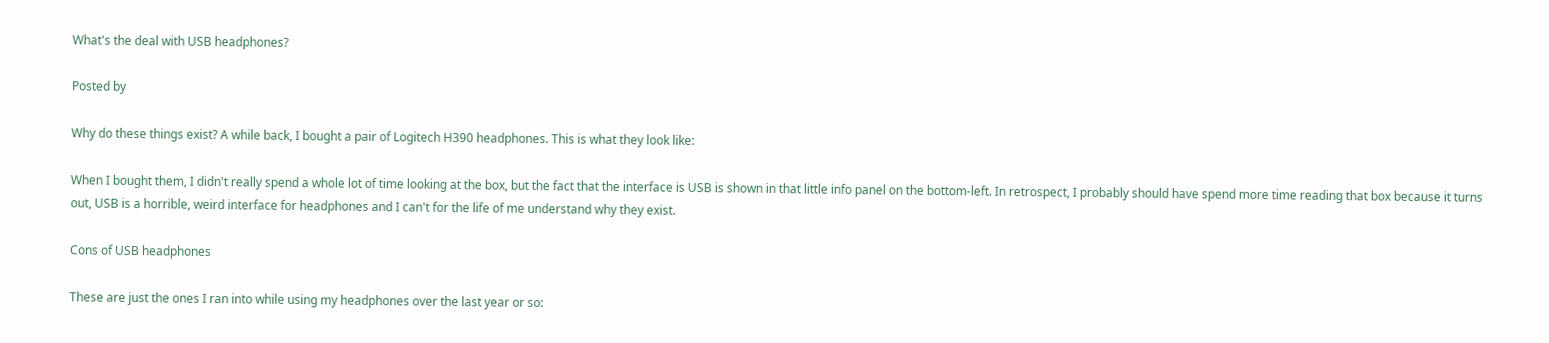What's the deal with USB headphones?

Posted by

Why do these things exist? A while back, I bought a pair of Logitech H390 headphones. This is what they look like:

When I bought them, I didn't really spend a whole lot of time looking at the box, but the fact that the interface is USB is shown in that little info panel on the bottom-left. In retrospect, I probably should have spend more time reading that box because it turns out, USB is a horrible, weird interface for headphones and I can't for the life of me understand why they exist.

Cons of USB headphones

These are just the ones I ran into while using my headphones over the last year or so: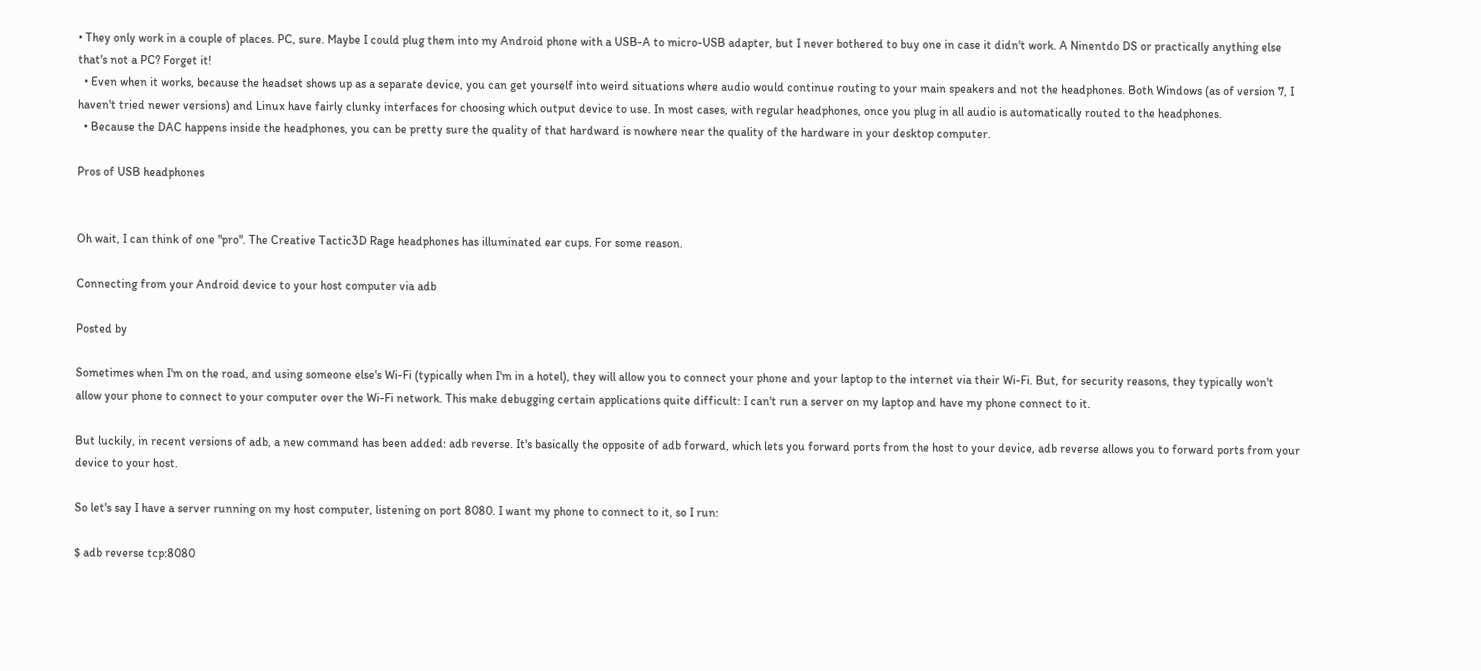• They only work in a couple of places. PC, sure. Maybe I could plug them into my Android phone with a USB-A to micro-USB adapter, but I never bothered to buy one in case it didn't work. A Ninentdo DS or practically anything else that's not a PC? Forget it!
  • Even when it works, because the headset shows up as a separate device, you can get yourself into weird situations where audio would continue routing to your main speakers and not the headphones. Both Windows (as of version 7, I haven't tried newer versions) and Linux have fairly clunky interfaces for choosing which output device to use. In most cases, with regular headphones, once you plug in all audio is automatically routed to the headphones.
  • Because the DAC happens inside the headphones, you can be pretty sure the quality of that hardward is nowhere near the quality of the hardware in your desktop computer.

Pros of USB headphones


Oh wait, I can think of one "pro". The Creative Tactic3D Rage headphones has illuminated ear cups. For some reason.

Connecting from your Android device to your host computer via adb

Posted by

Sometimes when I'm on the road, and using someone else's Wi-Fi (typically when I'm in a hotel), they will allow you to connect your phone and your laptop to the internet via their Wi-Fi. But, for security reasons, they typically won't allow your phone to connect to your computer over the Wi-Fi network. This make debugging certain applications quite difficult: I can't run a server on my laptop and have my phone connect to it.

But luckily, in recent versions of adb, a new command has been added: adb reverse. It's basically the opposite of adb forward, which lets you forward ports from the host to your device, adb reverse allows you to forward ports from your device to your host.

So let's say I have a server running on my host computer, listening on port 8080. I want my phone to connect to it, so I run:

$ adb reverse tcp:8080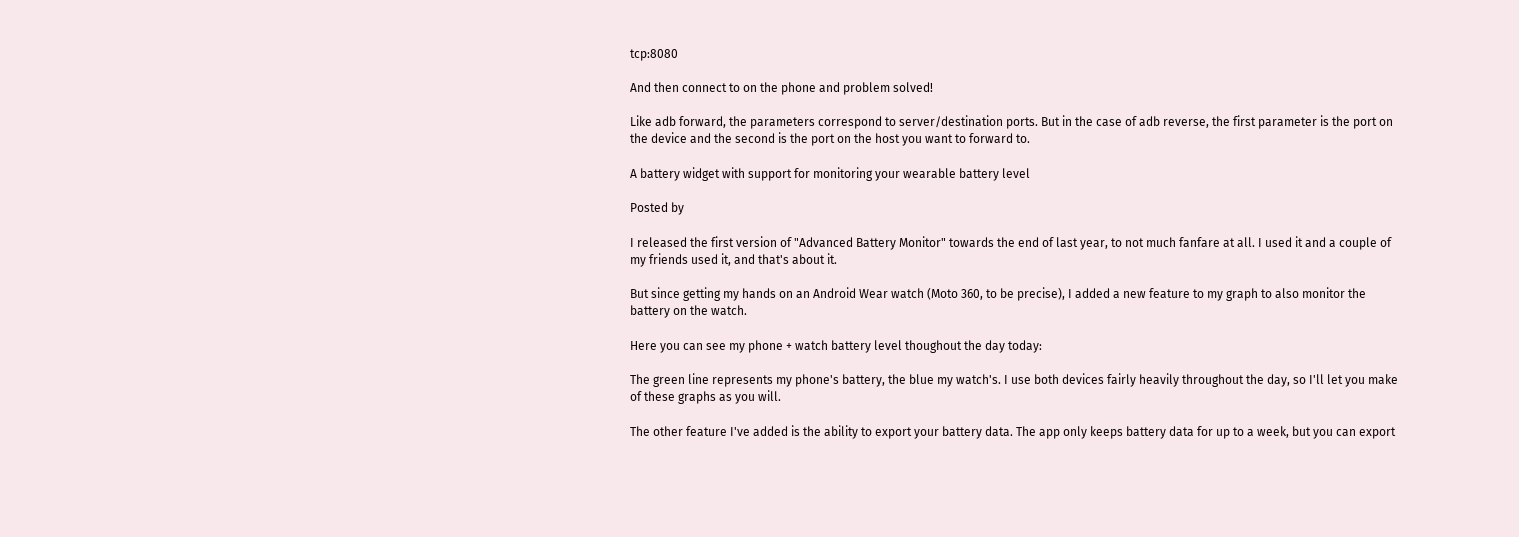tcp:8080

And then connect to on the phone and problem solved!

Like adb forward, the parameters correspond to server/destination ports. But in the case of adb reverse, the first parameter is the port on the device and the second is the port on the host you want to forward to.

A battery widget with support for monitoring your wearable battery level

Posted by

I released the first version of "Advanced Battery Monitor" towards the end of last year, to not much fanfare at all. I used it and a couple of my friends used it, and that's about it.

But since getting my hands on an Android Wear watch (Moto 360, to be precise), I added a new feature to my graph to also monitor the battery on the watch.

Here you can see my phone + watch battery level thoughout the day today:

The green line represents my phone's battery, the blue my watch's. I use both devices fairly heavily throughout the day, so I'll let you make of these graphs as you will.

The other feature I've added is the ability to export your battery data. The app only keeps battery data for up to a week, but you can export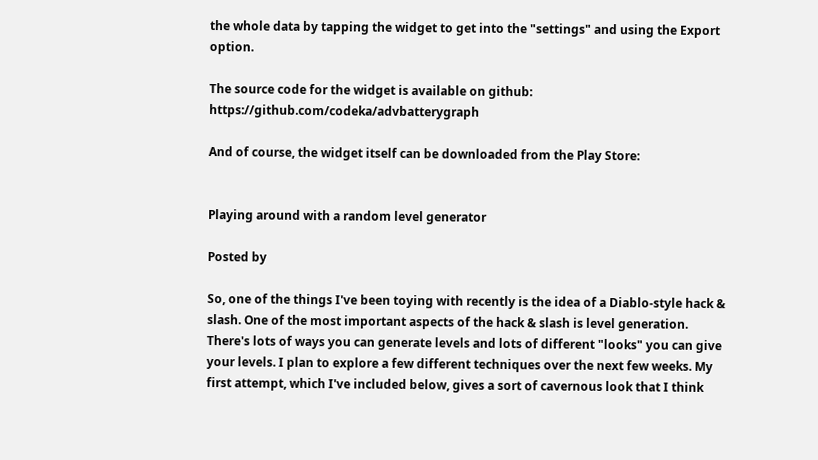the whole data by tapping the widget to get into the "settings" and using the Export option.

The source code for the widget is available on github: https://github.com/codeka/advbatterygraph

And of course, the widget itself can be downloaded from the Play Store:


Playing around with a random level generator

Posted by

So, one of the things I've been toying with recently is the idea of a Diablo-style hack & slash. One of the most important aspects of the hack & slash is level generation. There's lots of ways you can generate levels and lots of different "looks" you can give your levels. I plan to explore a few different techniques over the next few weeks. My first attempt, which I've included below, gives a sort of cavernous look that I think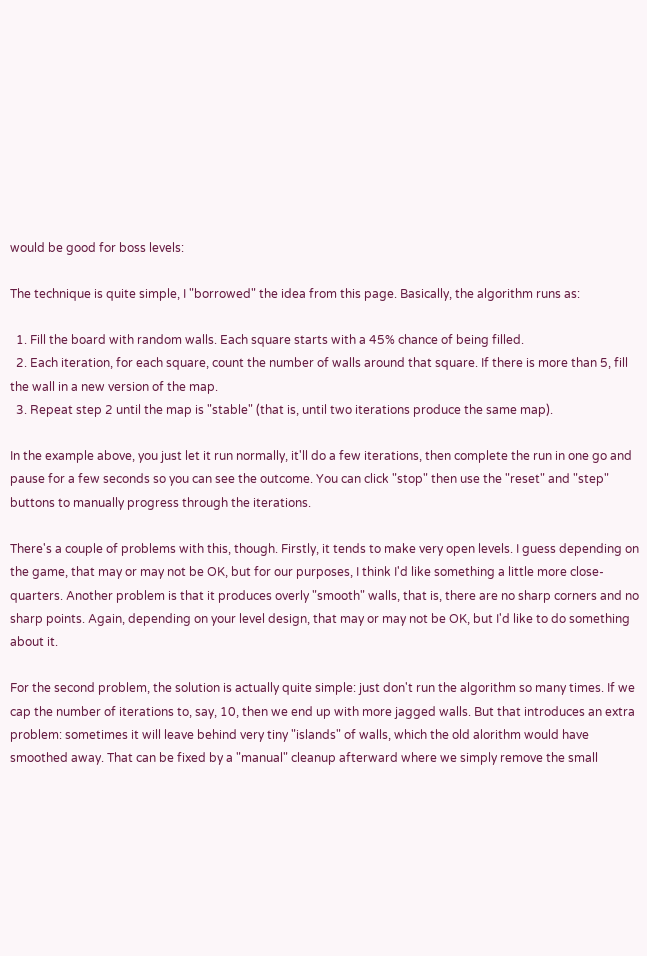would be good for boss levels:

The technique is quite simple, I "borrowed" the idea from this page. Basically, the algorithm runs as:

  1. Fill the board with random walls. Each square starts with a 45% chance of being filled.
  2. Each iteration, for each square, count the number of walls around that square. If there is more than 5, fill the wall in a new version of the map.
  3. Repeat step 2 until the map is "stable" (that is, until two iterations produce the same map).

In the example above, you just let it run normally, it'll do a few iterations, then complete the run in one go and pause for a few seconds so you can see the outcome. You can click "stop" then use the "reset" and "step" buttons to manually progress through the iterations.

There's a couple of problems with this, though. Firstly, it tends to make very open levels. I guess depending on the game, that may or may not be OK, but for our purposes, I think I'd like something a little more close-quarters. Another problem is that it produces overly "smooth" walls, that is, there are no sharp corners and no sharp points. Again, depending on your level design, that may or may not be OK, but I'd like to do something about it.

For the second problem, the solution is actually quite simple: just don't run the algorithm so many times. If we cap the number of iterations to, say, 10, then we end up with more jagged walls. But that introduces an extra problem: sometimes it will leave behind very tiny "islands" of walls, which the old alorithm would have smoothed away. That can be fixed by a "manual" cleanup afterward where we simply remove the small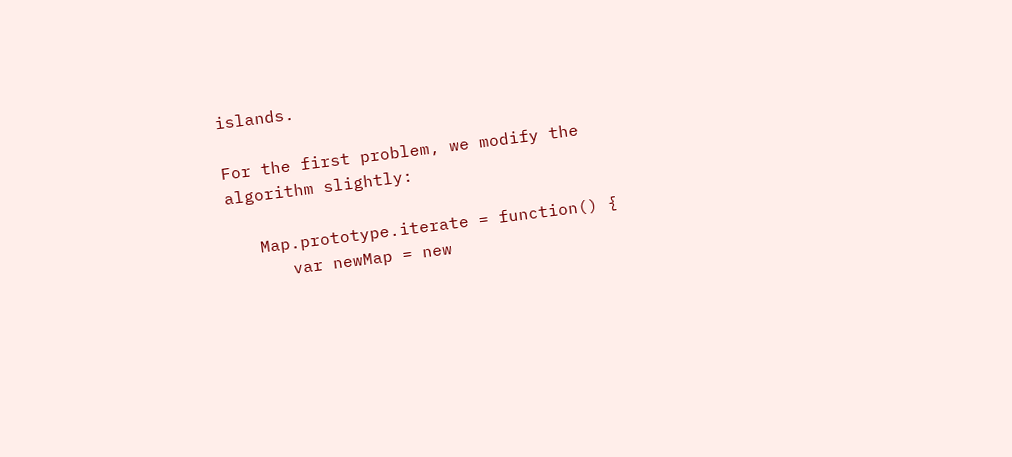islands.

For the first problem, we modify the algorithm slightly:

   Map.prototype.iterate = function() {
      var newMap = new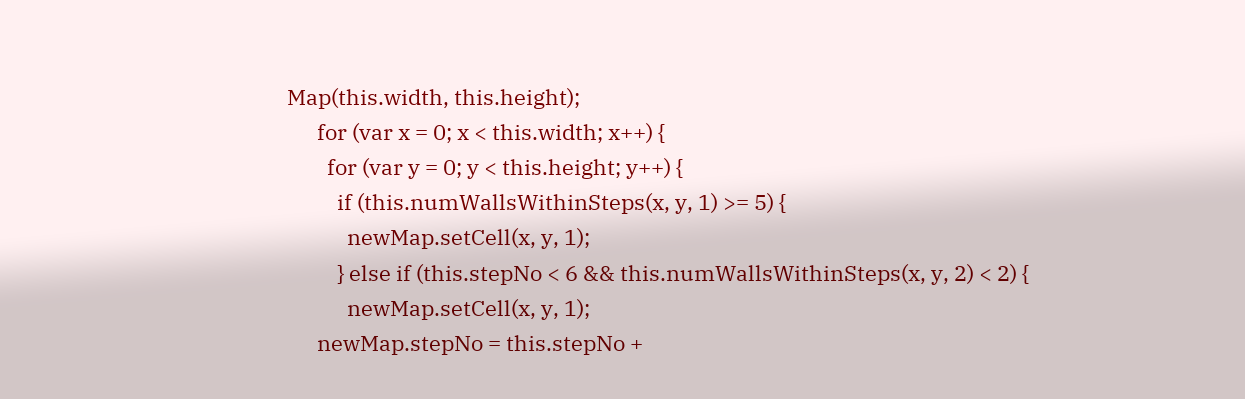Map(this.width, this.height);
      for (var x = 0; x < this.width; x++) {
        for (var y = 0; y < this.height; y++) {
          if (this.numWallsWithinSteps(x, y, 1) >= 5) {
            newMap.setCell(x, y, 1);
          } else if (this.stepNo < 6 && this.numWallsWithinSteps(x, y, 2) < 2) {
            newMap.setCell(x, y, 1);
      newMap.stepNo = this.stepNo +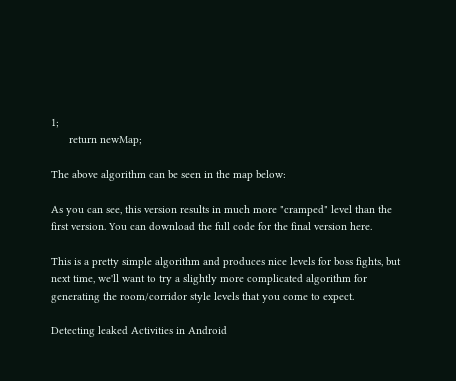1;
      return newMap;

The above algorithm can be seen in the map below:

As you can see, this version results in much more "cramped" level than the first version. You can download the full code for the final version here.

This is a pretty simple algorithm and produces nice levels for boss fights, but next time, we'll want to try a slightly more complicated algorithm for generating the room/corridor style levels that you come to expect.

Detecting leaked Activities in Android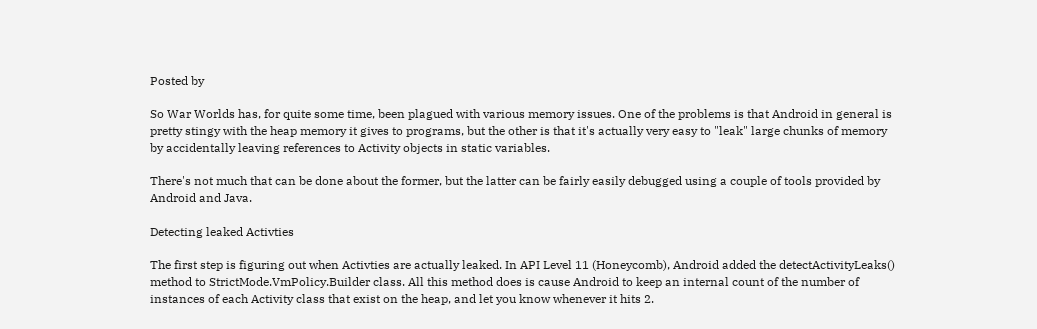Posted by

So War Worlds has, for quite some time, been plagued with various memory issues. One of the problems is that Android in general is pretty stingy with the heap memory it gives to programs, but the other is that it's actually very easy to "leak" large chunks of memory by accidentally leaving references to Activity objects in static variables.

There's not much that can be done about the former, but the latter can be fairly easily debugged using a couple of tools provided by Android and Java.

Detecting leaked Activties

The first step is figuring out when Activties are actually leaked. In API Level 11 (Honeycomb), Android added the detectActivityLeaks() method to StrictMode.VmPolicy.Builder class. All this method does is cause Android to keep an internal count of the number of instances of each Activity class that exist on the heap, and let you know whenever it hits 2.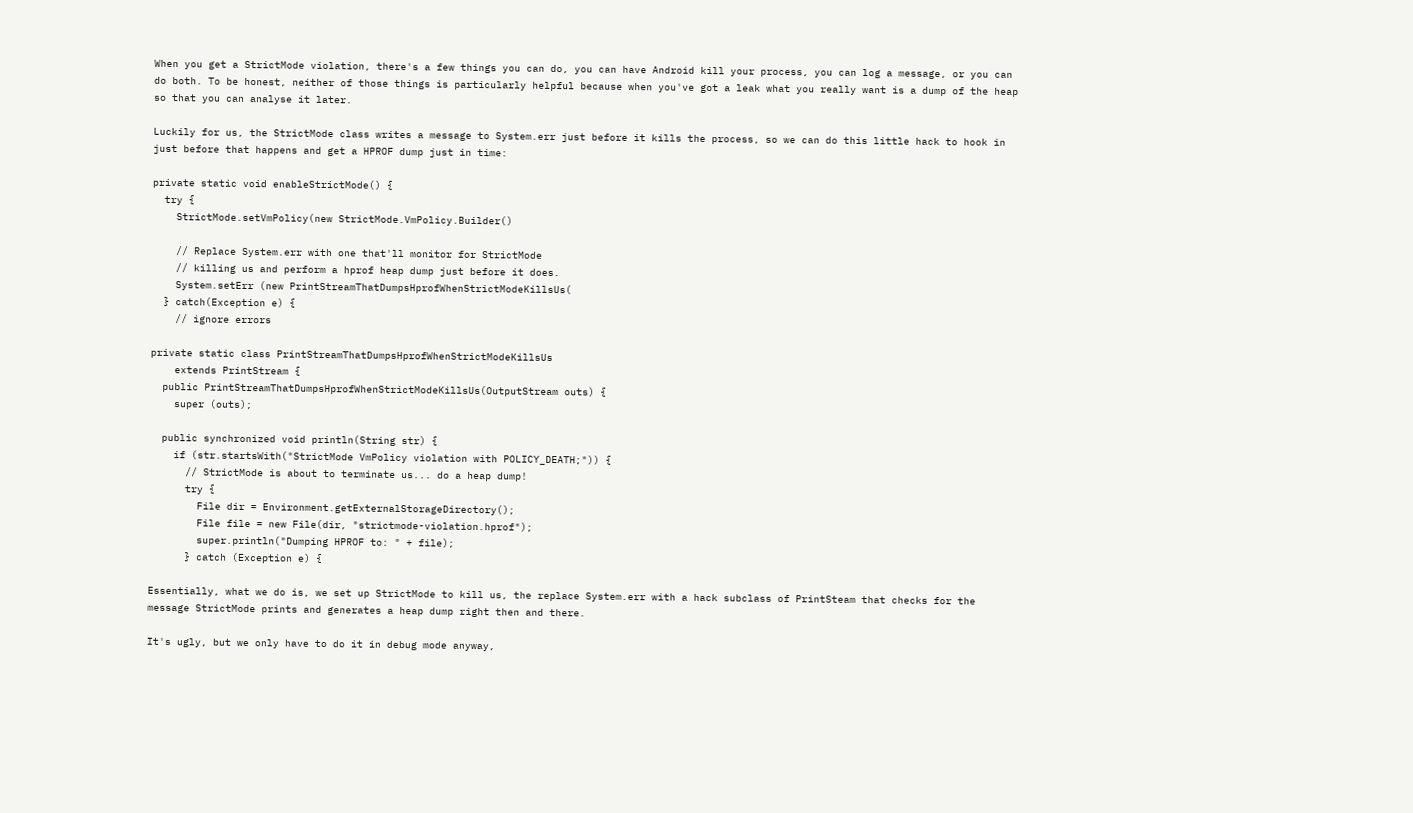When you get a StrictMode violation, there's a few things you can do, you can have Android kill your process, you can log a message, or you can do both. To be honest, neither of those things is particularly helpful because when you've got a leak what you really want is a dump of the heap so that you can analyse it later.

Luckily for us, the StrictMode class writes a message to System.err just before it kills the process, so we can do this little hack to hook in just before that happens and get a HPROF dump just in time:

private static void enableStrictMode() {
  try {
    StrictMode.setVmPolicy(new StrictMode.VmPolicy.Builder()

    // Replace System.err with one that'll monitor for StrictMode
    // killing us and perform a hprof heap dump just before it does.
    System.setErr (new PrintStreamThatDumpsHprofWhenStrictModeKillsUs(
  } catch(Exception e) {
    // ignore errors

private static class PrintStreamThatDumpsHprofWhenStrictModeKillsUs
    extends PrintStream {
  public PrintStreamThatDumpsHprofWhenStrictModeKillsUs(OutputStream outs) {
    super (outs);

  public synchronized void println(String str) {
    if (str.startsWith("StrictMode VmPolicy violation with POLICY_DEATH;")) {
      // StrictMode is about to terminate us... do a heap dump!
      try {
        File dir = Environment.getExternalStorageDirectory();
        File file = new File(dir, "strictmode-violation.hprof");
        super.println("Dumping HPROF to: " + file);
      } catch (Exception e) {

Essentially, what we do is, we set up StrictMode to kill us, the replace System.err with a hack subclass of PrintSteam that checks for the message StrictMode prints and generates a heap dump right then and there.

It's ugly, but we only have to do it in debug mode anyway,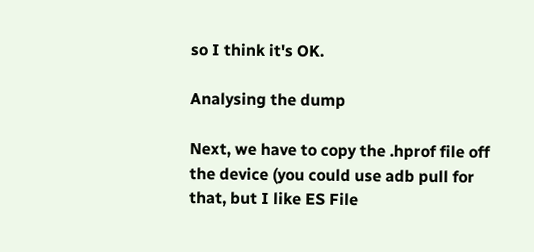so I think it's OK.

Analysing the dump

Next, we have to copy the .hprof file off the device (you could use adb pull for that, but I like ES File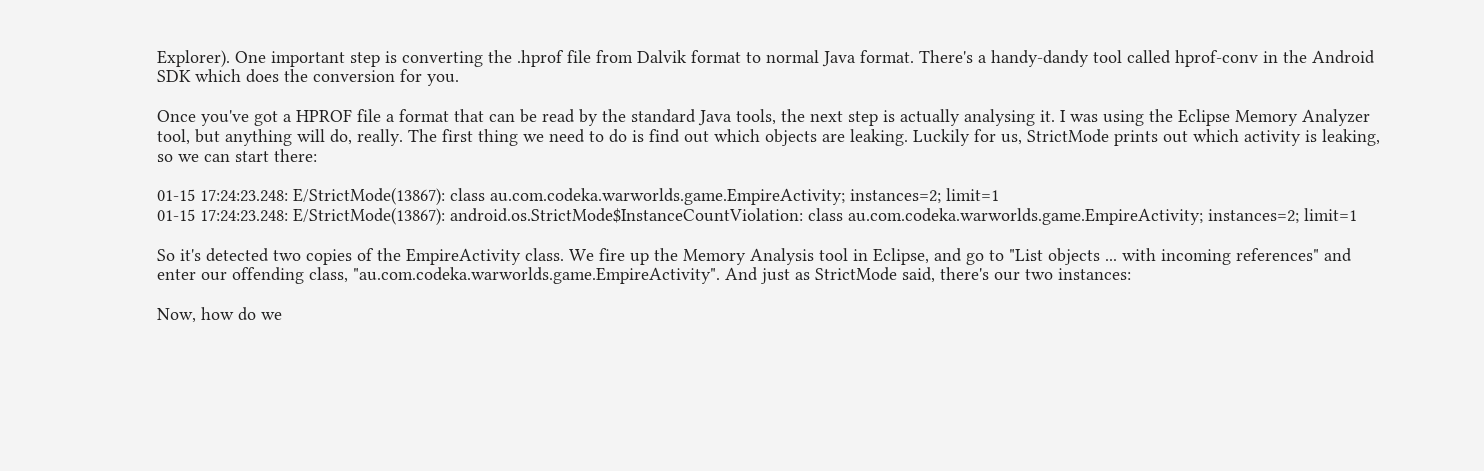Explorer). One important step is converting the .hprof file from Dalvik format to normal Java format. There's a handy-dandy tool called hprof-conv in the Android SDK which does the conversion for you.

Once you've got a HPROF file a format that can be read by the standard Java tools, the next step is actually analysing it. I was using the Eclipse Memory Analyzer tool, but anything will do, really. The first thing we need to do is find out which objects are leaking. Luckily for us, StrictMode prints out which activity is leaking, so we can start there:

01-15 17:24:23.248: E/StrictMode(13867): class au.com.codeka.warworlds.game.EmpireActivity; instances=2; limit=1
01-15 17:24:23.248: E/StrictMode(13867): android.os.StrictMode$InstanceCountViolation: class au.com.codeka.warworlds.game.EmpireActivity; instances=2; limit=1

So it's detected two copies of the EmpireActivity class. We fire up the Memory Analysis tool in Eclipse, and go to "List objects ... with incoming references" and enter our offending class, "au.com.codeka.warworlds.game.EmpireActivity". And just as StrictMode said, there's our two instances:

Now, how do we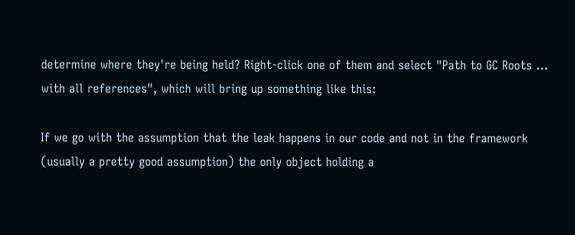determine where they're being held? Right-click one of them and select "Path to GC Roots ... with all references", which will bring up something like this:

If we go with the assumption that the leak happens in our code and not in the framework (usually a pretty good assumption) the only object holding a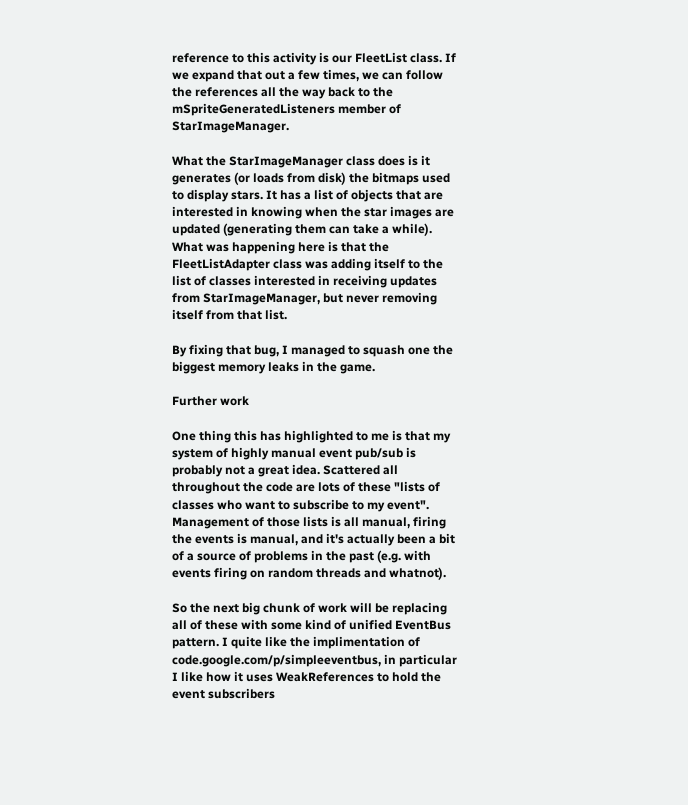reference to this activity is our FleetList class. If we expand that out a few times, we can follow the references all the way back to the mSpriteGeneratedListeners member of StarImageManager.

What the StarImageManager class does is it generates (or loads from disk) the bitmaps used to display stars. It has a list of objects that are interested in knowing when the star images are updated (generating them can take a while). What was happening here is that the FleetListAdapter class was adding itself to the list of classes interested in receiving updates from StarImageManager, but never removing itself from that list.

By fixing that bug, I managed to squash one the biggest memory leaks in the game.

Further work

One thing this has highlighted to me is that my system of highly manual event pub/sub is probably not a great idea. Scattered all throughout the code are lots of these "lists of classes who want to subscribe to my event". Management of those lists is all manual, firing the events is manual, and it's actually been a bit of a source of problems in the past (e.g. with events firing on random threads and whatnot).

So the next big chunk of work will be replacing all of these with some kind of unified EventBus pattern. I quite like the implimentation of code.google.com/p/simpleeventbus, in particular I like how it uses WeakReferences to hold the event subscribers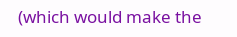(which would make the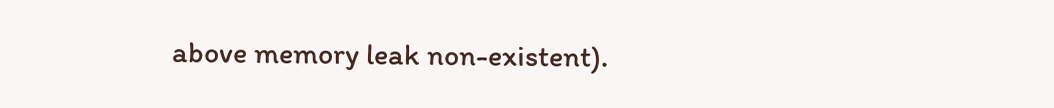above memory leak non-existent).